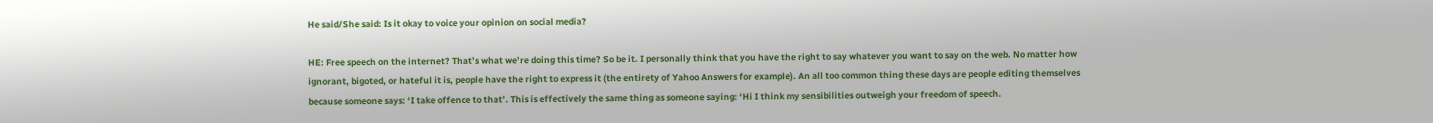He said/She said: Is it okay to voice your opinion on social media?

HE: Free speech on the internet? That’s what we’re doing this time? So be it. I personally think that you have the right to say whatever you want to say on the web. No matter how ignorant, bigoted, or hateful it is, people have the right to express it (the entirety of Yahoo Answers for example). An all too common thing these days are people editing themselves because someone says: ‘I take offence to that’. This is effectively the same thing as someone saying: ‘Hi I think my sensibilities outweigh your freedom of speech.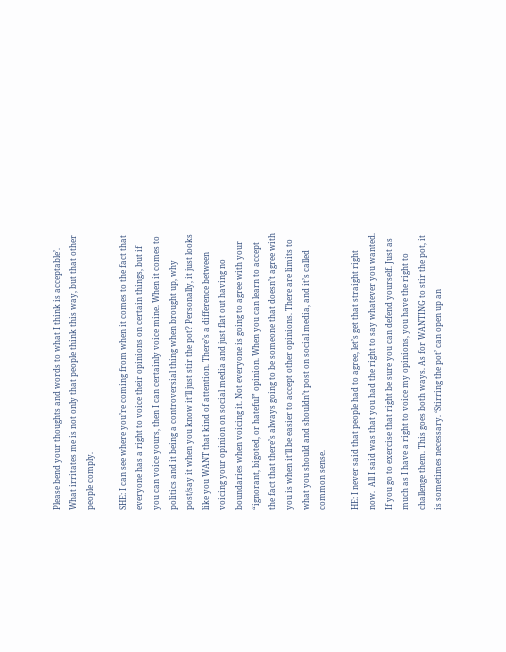Please bend your thoughts and words to what I think is acceptable’. What irritates me is not only that people think this way, but that other people comply.

SHE: I can see where you’re coming from when it comes to the fact that everyone has a right to voice their opinions on certain things, but if you can voice yours, then I can certainly voice mine. When it comes to politics and it being a controversial thing when brought up, why post/say it when you know it’ll just stir the pot? Personally, it just looks like you WANT that kind of attention. There’s a difference between voicing your opinion on social media and just flat out having no boundaries when voicing it. Not everyone is going to agree with your “ignorant, bigoted, or hateful” opinion. When you can learn to accept the fact that there’s always going to be someone that doesn’t agree with you is when it’ll be easier to accept other opinions. There are limits to what you should and shouldn’t post on social media, and it’s called common sense.

HE: I never said that people had to agree, let’s get that straight right now.  All I said was that you had the right to say whatever you wanted. If you go to exercise that right be sure you can defend yourself. Just as much as I have a right to voice my opinions, you have the right to challenge them. This goes both ways. As for WANTING to stir the pot, it is sometimes necessary. ‘Stirring the pot’ can open up an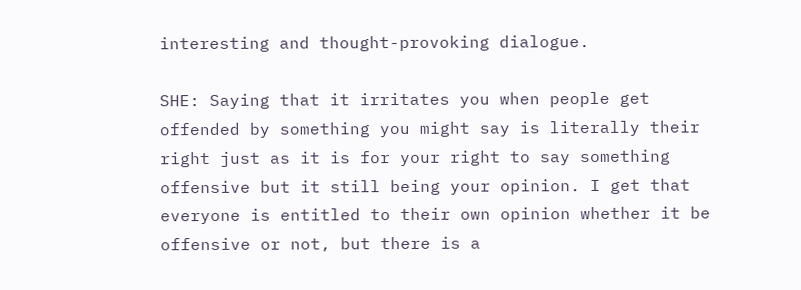interesting and thought-provoking dialogue.

SHE: Saying that it irritates you when people get offended by something you might say is literally their right just as it is for your right to say something offensive but it still being your opinion. I get that everyone is entitled to their own opinion whether it be offensive or not, but there is a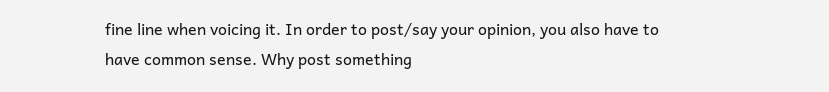fine line when voicing it. In order to post/say your opinion, you also have to have common sense. Why post something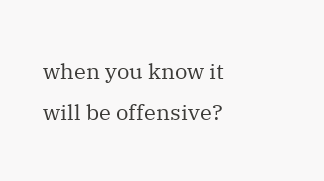when you know it will be offensive?